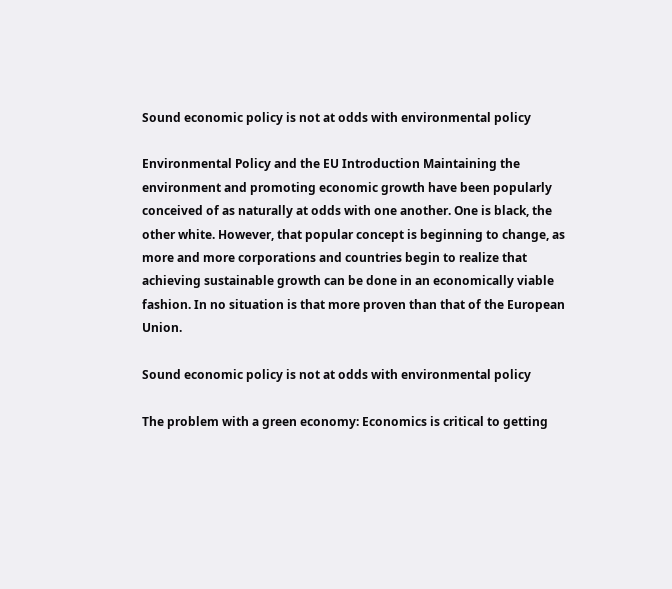Sound economic policy is not at odds with environmental policy

Environmental Policy and the EU Introduction Maintaining the environment and promoting economic growth have been popularly conceived of as naturally at odds with one another. One is black, the other white. However, that popular concept is beginning to change, as more and more corporations and countries begin to realize that achieving sustainable growth can be done in an economically viable fashion. In no situation is that more proven than that of the European Union.

Sound economic policy is not at odds with environmental policy

The problem with a green economy: Economics is critical to getting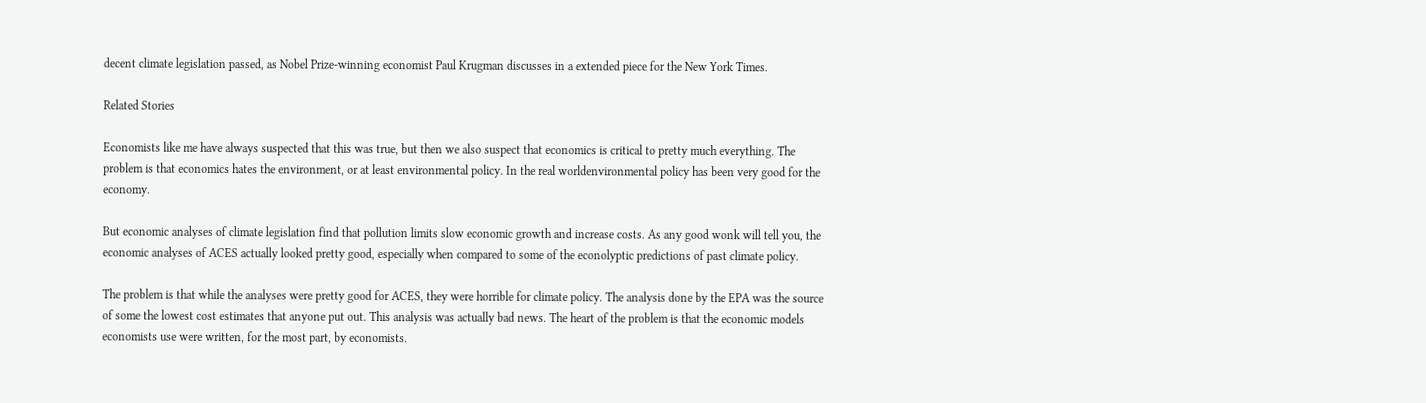decent climate legislation passed, as Nobel Prize-winning economist Paul Krugman discusses in a extended piece for the New York Times.

Related Stories

Economists like me have always suspected that this was true, but then we also suspect that economics is critical to pretty much everything. The problem is that economics hates the environment, or at least environmental policy. In the real worldenvironmental policy has been very good for the economy.

But economic analyses of climate legislation find that pollution limits slow economic growth and increase costs. As any good wonk will tell you, the economic analyses of ACES actually looked pretty good, especially when compared to some of the econolyptic predictions of past climate policy.

The problem is that while the analyses were pretty good for ACES, they were horrible for climate policy. The analysis done by the EPA was the source of some the lowest cost estimates that anyone put out. This analysis was actually bad news. The heart of the problem is that the economic models economists use were written, for the most part, by economists.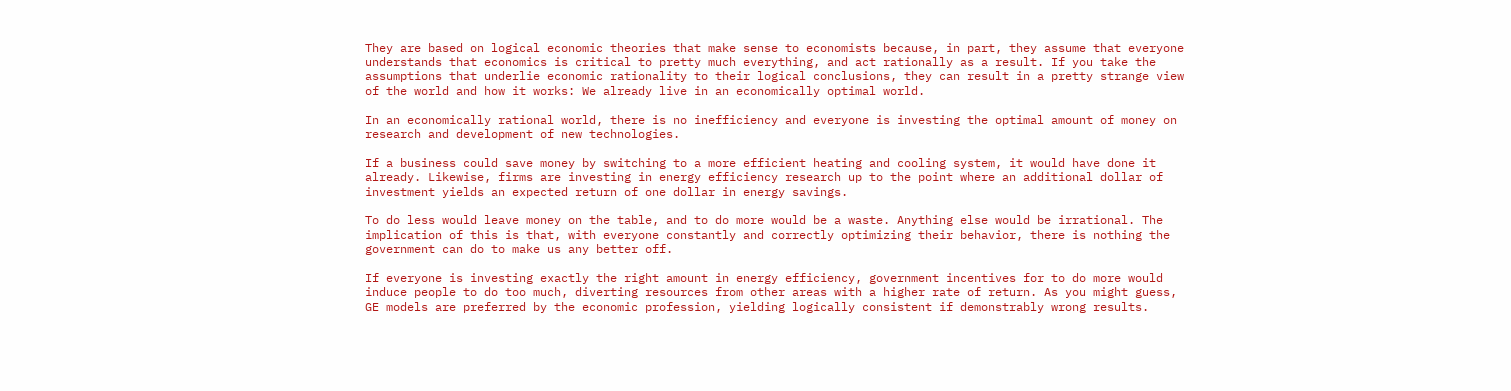They are based on logical economic theories that make sense to economists because, in part, they assume that everyone understands that economics is critical to pretty much everything, and act rationally as a result. If you take the assumptions that underlie economic rationality to their logical conclusions, they can result in a pretty strange view of the world and how it works: We already live in an economically optimal world.

In an economically rational world, there is no inefficiency and everyone is investing the optimal amount of money on research and development of new technologies.

If a business could save money by switching to a more efficient heating and cooling system, it would have done it already. Likewise, firms are investing in energy efficiency research up to the point where an additional dollar of investment yields an expected return of one dollar in energy savings.

To do less would leave money on the table, and to do more would be a waste. Anything else would be irrational. The implication of this is that, with everyone constantly and correctly optimizing their behavior, there is nothing the government can do to make us any better off.

If everyone is investing exactly the right amount in energy efficiency, government incentives for to do more would induce people to do too much, diverting resources from other areas with a higher rate of return. As you might guess, GE models are preferred by the economic profession, yielding logically consistent if demonstrably wrong results.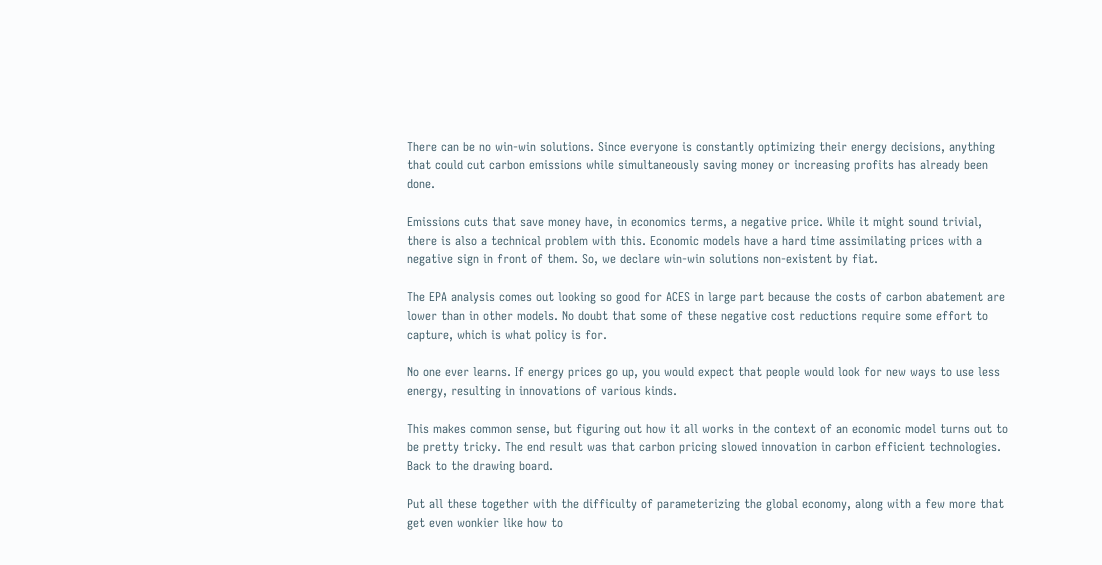There can be no win-win solutions. Since everyone is constantly optimizing their energy decisions, anything that could cut carbon emissions while simultaneously saving money or increasing profits has already been done.

Emissions cuts that save money have, in economics terms, a negative price. While it might sound trivial, there is also a technical problem with this. Economic models have a hard time assimilating prices with a negative sign in front of them. So, we declare win-win solutions non-existent by fiat.

The EPA analysis comes out looking so good for ACES in large part because the costs of carbon abatement are lower than in other models. No doubt that some of these negative cost reductions require some effort to capture, which is what policy is for.

No one ever learns. If energy prices go up, you would expect that people would look for new ways to use less energy, resulting in innovations of various kinds.

This makes common sense, but figuring out how it all works in the context of an economic model turns out to be pretty tricky. The end result was that carbon pricing slowed innovation in carbon efficient technologies. Back to the drawing board.

Put all these together with the difficulty of parameterizing the global economy, along with a few more that get even wonkier like how to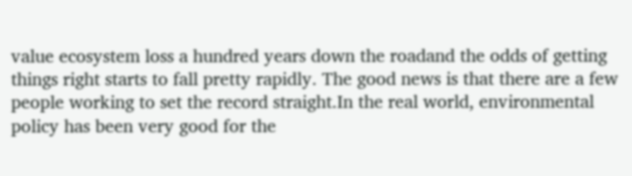value ecosystem loss a hundred years down the roadand the odds of getting things right starts to fall pretty rapidly. The good news is that there are a few people working to set the record straight.In the real world, environmental policy has been very good for the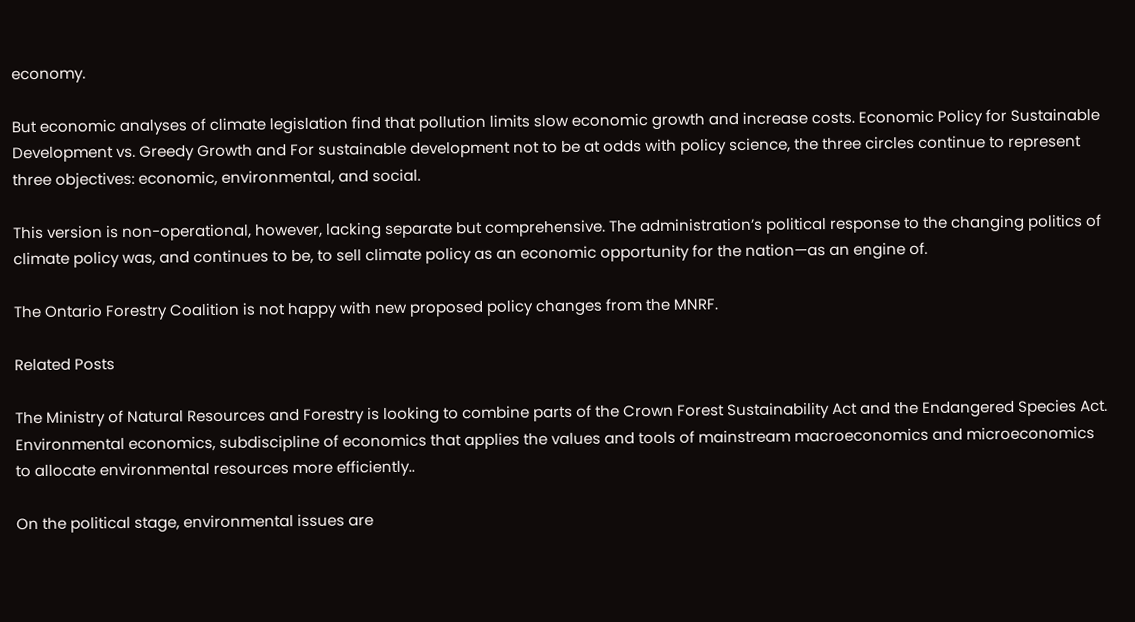economy.

But economic analyses of climate legislation find that pollution limits slow economic growth and increase costs. Economic Policy for Sustainable Development vs. Greedy Growth and For sustainable development not to be at odds with policy science, the three circles continue to represent three objectives: economic, environmental, and social.

This version is non-operational, however, lacking separate but comprehensive. The administration’s political response to the changing politics of climate policy was, and continues to be, to sell climate policy as an economic opportunity for the nation—as an engine of.

The Ontario Forestry Coalition is not happy with new proposed policy changes from the MNRF.

Related Posts

The Ministry of Natural Resources and Forestry is looking to combine parts of the Crown Forest Sustainability Act and the Endangered Species Act. Environmental economics, subdiscipline of economics that applies the values and tools of mainstream macroeconomics and microeconomics to allocate environmental resources more efficiently..

On the political stage, environmental issues are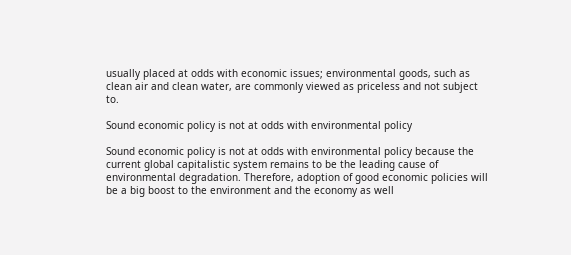usually placed at odds with economic issues; environmental goods, such as clean air and clean water, are commonly viewed as priceless and not subject to.

Sound economic policy is not at odds with environmental policy

Sound economic policy is not at odds with environmental policy because the current global capitalistic system remains to be the leading cause of environmental degradation. Therefore, adoption of good economic policies will be a big boost to the environment and the economy as well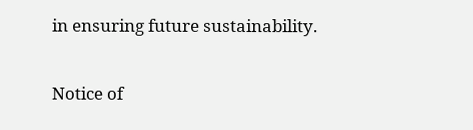in ensuring future sustainability.

Notice of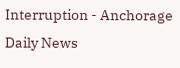Interruption - Anchorage Daily News